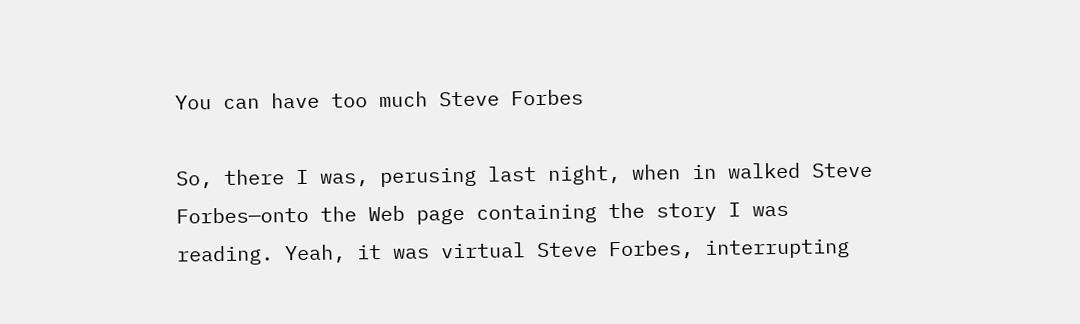You can have too much Steve Forbes

So, there I was, perusing last night, when in walked Steve Forbes—onto the Web page containing the story I was reading. Yeah, it was virtual Steve Forbes, interrupting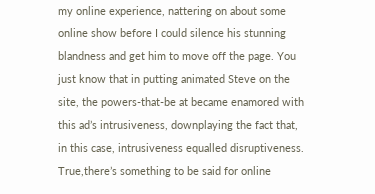my online experience, nattering on about some online show before I could silence his stunning blandness and get him to move off the page. You just know that in putting animated Steve on the site, the powers-that-be at became enamored with this ad’s intrusiveness, downplaying the fact that, in this case, intrusiveness equalled disruptiveness. True,there’s something to be said for online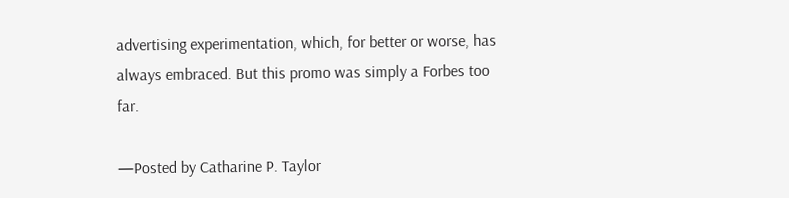advertising experimentation, which, for better or worse, has always embraced. But this promo was simply a Forbes too far.

—Posted by Catharine P. Taylor